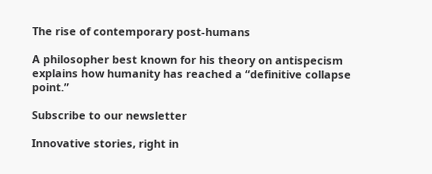The rise of contemporary post-humans

A philosopher best known for his theory on antispecism explains how humanity has reached a “definitive collapse point.”

Subscribe to our newsletter

Innovative stories, right in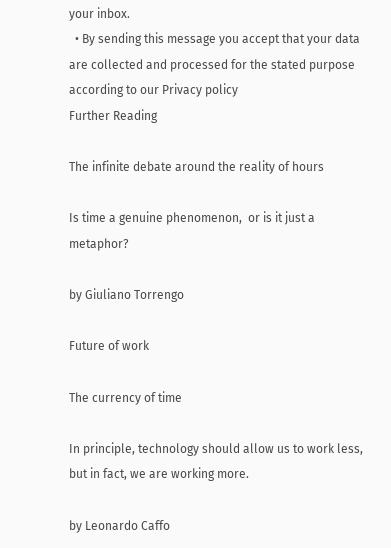your inbox.
  • By sending this message you accept that your data are collected and processed for the stated purpose according to our Privacy policy
Further Reading

The infinite debate around the reality of hours

Is time a genuine phenomenon,  or is it just a metaphor?

by Giuliano Torrengo

Future of work

The currency of time

In principle, technology should allow us to work less, but in fact, we are working more.

by Leonardo Caffo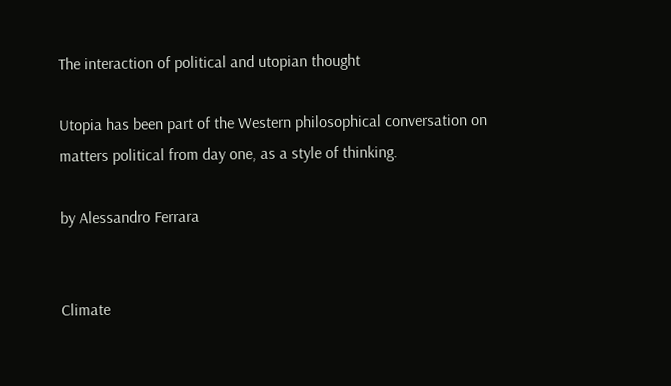The interaction of political and utopian thought

Utopia has been part of the Western philosophical conversation on matters political from day one, as a style of thinking.

by Alessandro Ferrara


Climate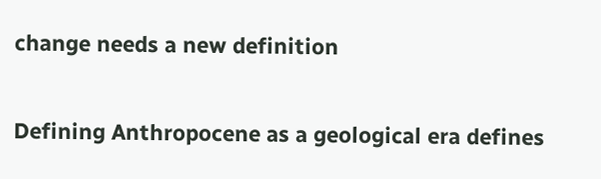change needs a new definition

Defining Anthropocene as a geological era defines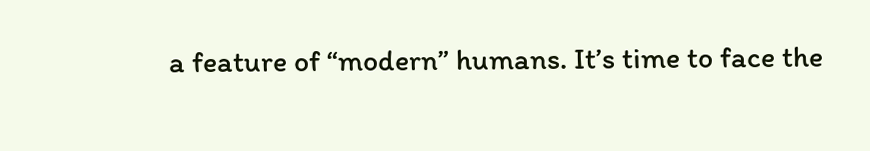a feature of “modern” humans. It’s time to face the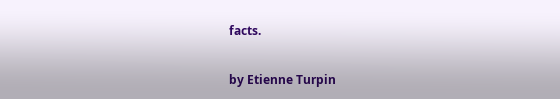facts.

by Etienne Turpin